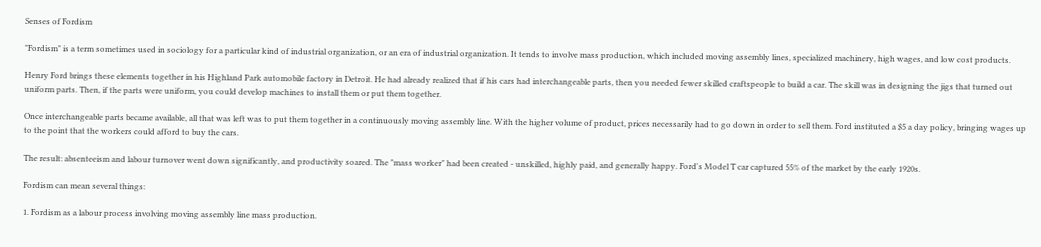Senses of Fordism

"Fordism" is a term sometimes used in sociology for a particular kind of industrial organization, or an era of industrial organization. It tends to involve mass production, which included moving assembly lines, specialized machinery, high wages, and low cost products.

Henry Ford brings these elements together in his Highland Park automobile factory in Detroit. He had already realized that if his cars had interchangeable parts, then you needed fewer skilled craftspeople to build a car. The skill was in designing the jigs that turned out uniform parts. Then, if the parts were uniform, you could develop machines to install them or put them together.

Once interchangeable parts became available, all that was left was to put them together in a continuously moving assembly line. With the higher volume of product, prices necessarily had to go down in order to sell them. Ford instituted a $5 a day policy, bringing wages up to the point that the workers could afford to buy the cars.

The result: absenteeism and labour turnover went down significantly, and productivity soared. The "mass worker" had been created - unskilled, highly paid, and generally happy. Ford's Model T car captured 55% of the market by the early 1920s.

Fordism can mean several things:

1. Fordism as a labour process involving moving assembly line mass production.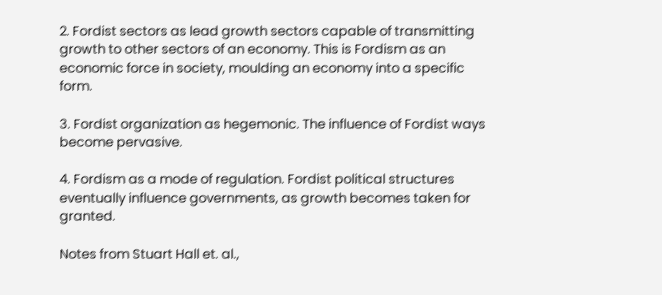2. Fordist sectors as lead growth sectors capable of transmitting growth to other sectors of an economy. This is Fordism as an economic force in society, moulding an economy into a specific form.

3. Fordist organization as hegemonic. The influence of Fordist ways become pervasive.

4. Fordism as a mode of regulation. Fordist political structures eventually influence governments, as growth becomes taken for granted.

Notes from Stuart Hall et. al.,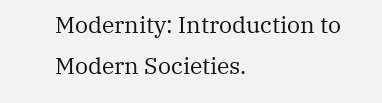Modernity: Introduction to Modern Societies.